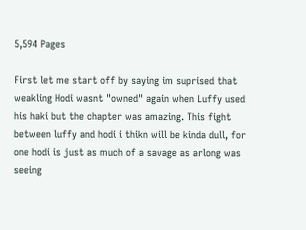5,594 Pages

First let me start off by saying im suprised that weakling Hodi wasnt "owned" again when Luffy used his haki but the chapter was amazing. This fight between luffy and hodi i thikn will be kinda dull, for one hodi is just as much of a savage as arlong was seeing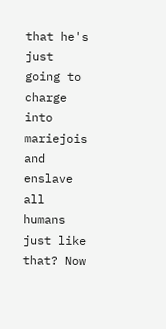that he's just going to charge into mariejois and enslave all humans just like that? Now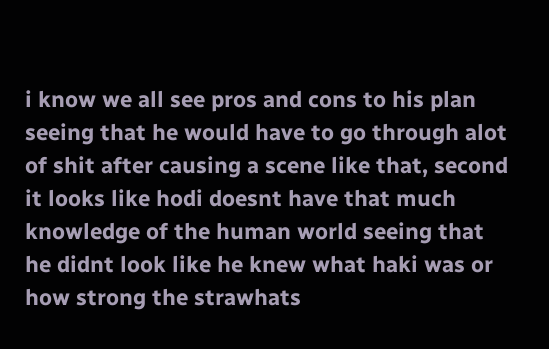i know we all see pros and cons to his plan seeing that he would have to go through alot of shit after causing a scene like that, second it looks like hodi doesnt have that much knowledge of the human world seeing that he didnt look like he knew what haki was or how strong the strawhats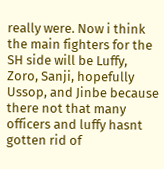really were. Now i think the main fighters for the SH side will be Luffy, Zoro, Sanji, hopefully Ussop, and Jinbe because there not that many officers and luffy hasnt gotten rid of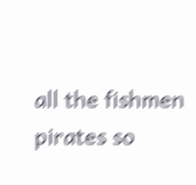all the fishmen pirates so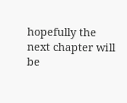hopefully the next chapter will be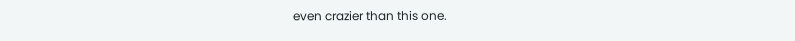even crazier than this one.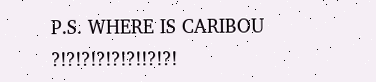P.S. WHERE IS CARIBOU ?!?!?!?!?!?!!?!?!